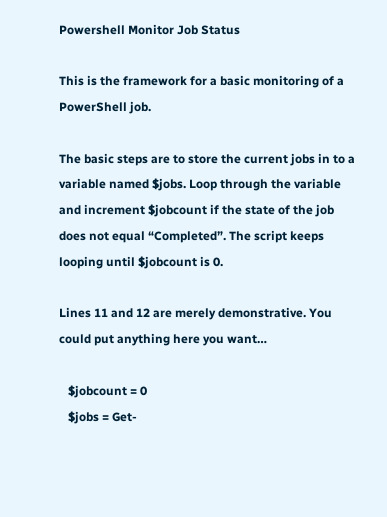Powershell Monitor Job Status

This is the framework for a basic monitoring of a PowerShell job.

The basic steps are to store the current jobs in to a variable named $jobs. Loop through the variable and increment $jobcount if the state of the job does not equal “Completed”. The script keeps looping until $jobcount is 0.

Lines 11 and 12 are merely demonstrative. You could put anything here you want…

   $jobcount = 0
   $jobs = Get-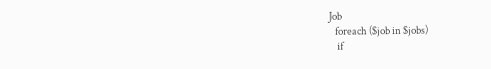Job
   foreach ($job in $jobs)
    if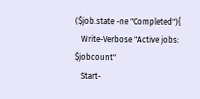($job.state -ne "Completed"){
   Write-Verbose "Active jobs: $jobcount"
   Start-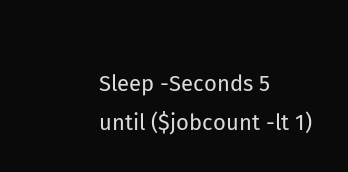Sleep -Seconds 5
until ($jobcount -lt 1)